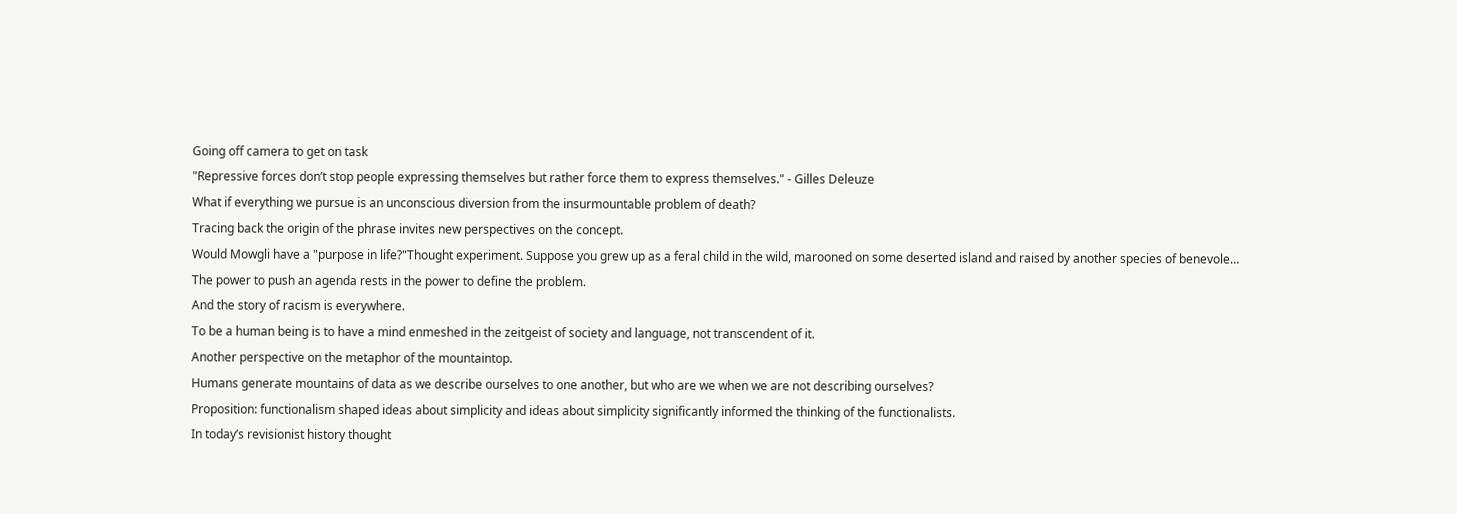Going off camera to get on task
"Repressive forces don’t stop people expressing themselves but rather force them to express themselves." - Gilles Deleuze
What if everything we pursue is an unconscious diversion from the insurmountable problem of death?
Tracing back the origin of the phrase invites new perspectives on the concept.
Would Mowgli have a "purpose in life?"Thought experiment. Suppose you grew up as a feral child in the wild, marooned on some deserted island and raised by another species of benevole…
The power to push an agenda rests in the power to define the problem.
And the story of racism is everywhere.
To be a human being is to have a mind enmeshed in the zeitgeist of society and language, not transcendent of it.
Another perspective on the metaphor of the mountaintop.
Humans generate mountains of data as we describe ourselves to one another, but who are we when we are not describing ourselves?
Proposition: functionalism shaped ideas about simplicity and ideas about simplicity significantly informed the thinking of the functionalists.
In today’s revisionist history thought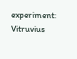experiment: Vitruvius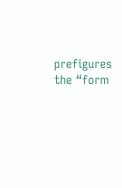prefigures the “form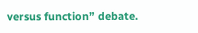versus function” debate.